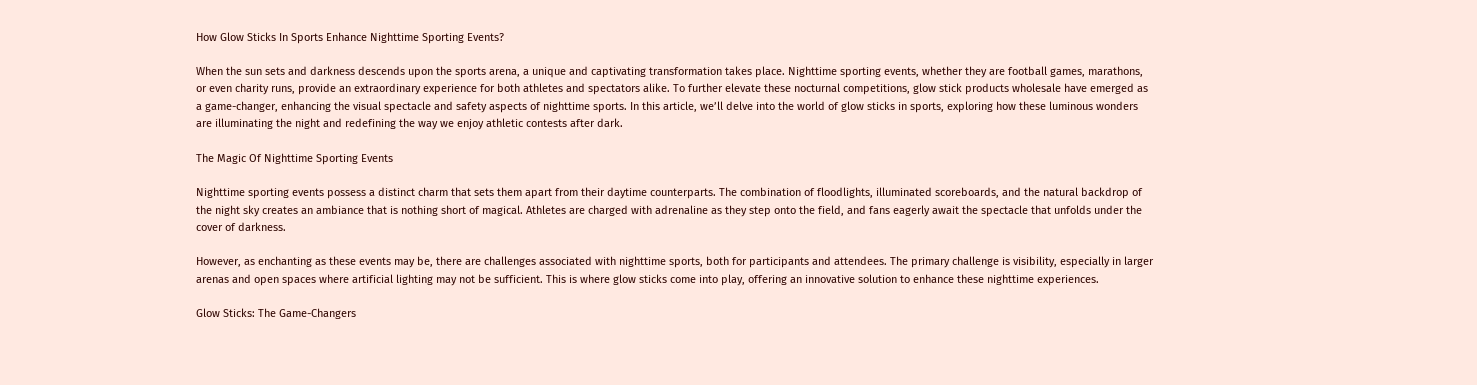How Glow Sticks In Sports Enhance Nighttime Sporting Events?

When the sun sets and darkness descends upon the sports arena, a unique and captivating transformation takes place. Nighttime sporting events, whether they are football games, marathons, or even charity runs, provide an extraordinary experience for both athletes and spectators alike. To further elevate these nocturnal competitions, glow stick products wholesale have emerged as a game-changer, enhancing the visual spectacle and safety aspects of nighttime sports. In this article, we’ll delve into the world of glow sticks in sports, exploring how these luminous wonders are illuminating the night and redefining the way we enjoy athletic contests after dark.

The Magic Of Nighttime Sporting Events

Nighttime sporting events possess a distinct charm that sets them apart from their daytime counterparts. The combination of floodlights, illuminated scoreboards, and the natural backdrop of the night sky creates an ambiance that is nothing short of magical. Athletes are charged with adrenaline as they step onto the field, and fans eagerly await the spectacle that unfolds under the cover of darkness.

However, as enchanting as these events may be, there are challenges associated with nighttime sports, both for participants and attendees. The primary challenge is visibility, especially in larger arenas and open spaces where artificial lighting may not be sufficient. This is where glow sticks come into play, offering an innovative solution to enhance these nighttime experiences.

Glow Sticks: The Game-Changers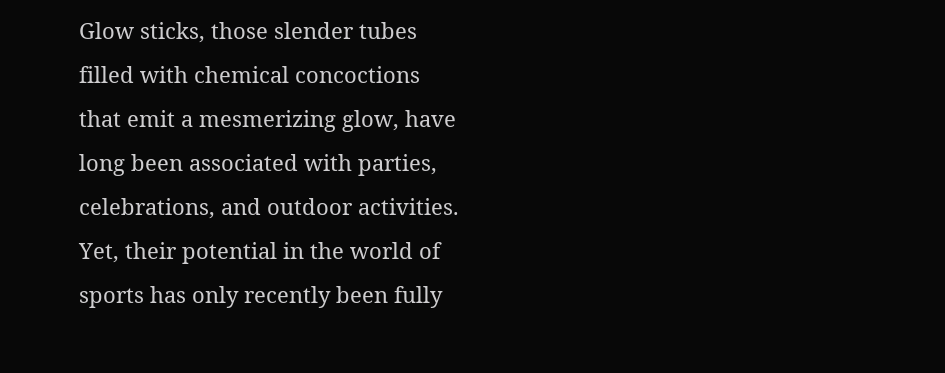Glow sticks, those slender tubes filled with chemical concoctions that emit a mesmerizing glow, have long been associated with parties, celebrations, and outdoor activities. Yet, their potential in the world of sports has only recently been fully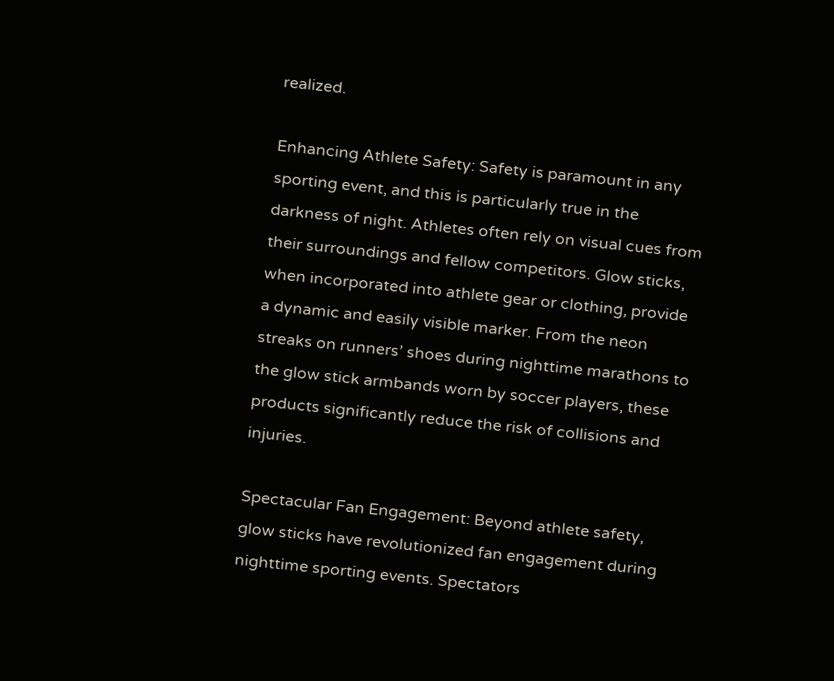realized.

Enhancing Athlete Safety: Safety is paramount in any sporting event, and this is particularly true in the darkness of night. Athletes often rely on visual cues from their surroundings and fellow competitors. Glow sticks, when incorporated into athlete gear or clothing, provide a dynamic and easily visible marker. From the neon streaks on runners’ shoes during nighttime marathons to the glow stick armbands worn by soccer players, these products significantly reduce the risk of collisions and injuries.

Spectacular Fan Engagement: Beyond athlete safety, glow sticks have revolutionized fan engagement during nighttime sporting events. Spectators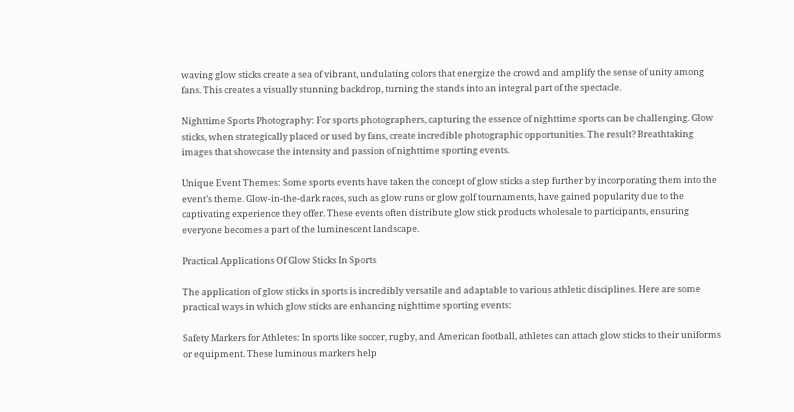waving glow sticks create a sea of vibrant, undulating colors that energize the crowd and amplify the sense of unity among fans. This creates a visually stunning backdrop, turning the stands into an integral part of the spectacle.

Nighttime Sports Photography: For sports photographers, capturing the essence of nighttime sports can be challenging. Glow sticks, when strategically placed or used by fans, create incredible photographic opportunities. The result? Breathtaking images that showcase the intensity and passion of nighttime sporting events.

Unique Event Themes: Some sports events have taken the concept of glow sticks a step further by incorporating them into the event’s theme. Glow-in-the-dark races, such as glow runs or glow golf tournaments, have gained popularity due to the captivating experience they offer. These events often distribute glow stick products wholesale to participants, ensuring everyone becomes a part of the luminescent landscape.

Practical Applications Of Glow Sticks In Sports

The application of glow sticks in sports is incredibly versatile and adaptable to various athletic disciplines. Here are some practical ways in which glow sticks are enhancing nighttime sporting events:

Safety Markers for Athletes: In sports like soccer, rugby, and American football, athletes can attach glow sticks to their uniforms or equipment. These luminous markers help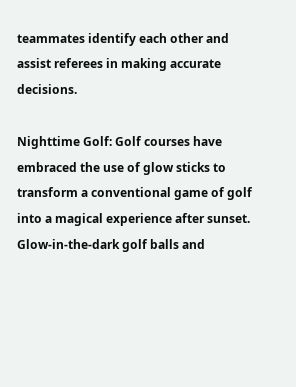teammates identify each other and assist referees in making accurate decisions.

Nighttime Golf: Golf courses have embraced the use of glow sticks to transform a conventional game of golf into a magical experience after sunset. Glow-in-the-dark golf balls and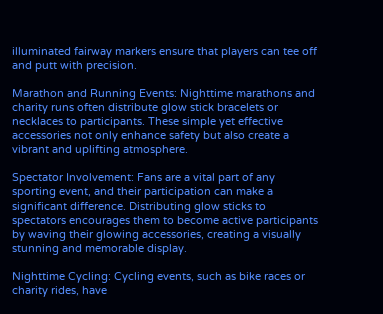illuminated fairway markers ensure that players can tee off and putt with precision.

Marathon and Running Events: Nighttime marathons and charity runs often distribute glow stick bracelets or necklaces to participants. These simple yet effective accessories not only enhance safety but also create a vibrant and uplifting atmosphere.

Spectator Involvement: Fans are a vital part of any sporting event, and their participation can make a significant difference. Distributing glow sticks to spectators encourages them to become active participants by waving their glowing accessories, creating a visually stunning and memorable display.

Nighttime Cycling: Cycling events, such as bike races or charity rides, have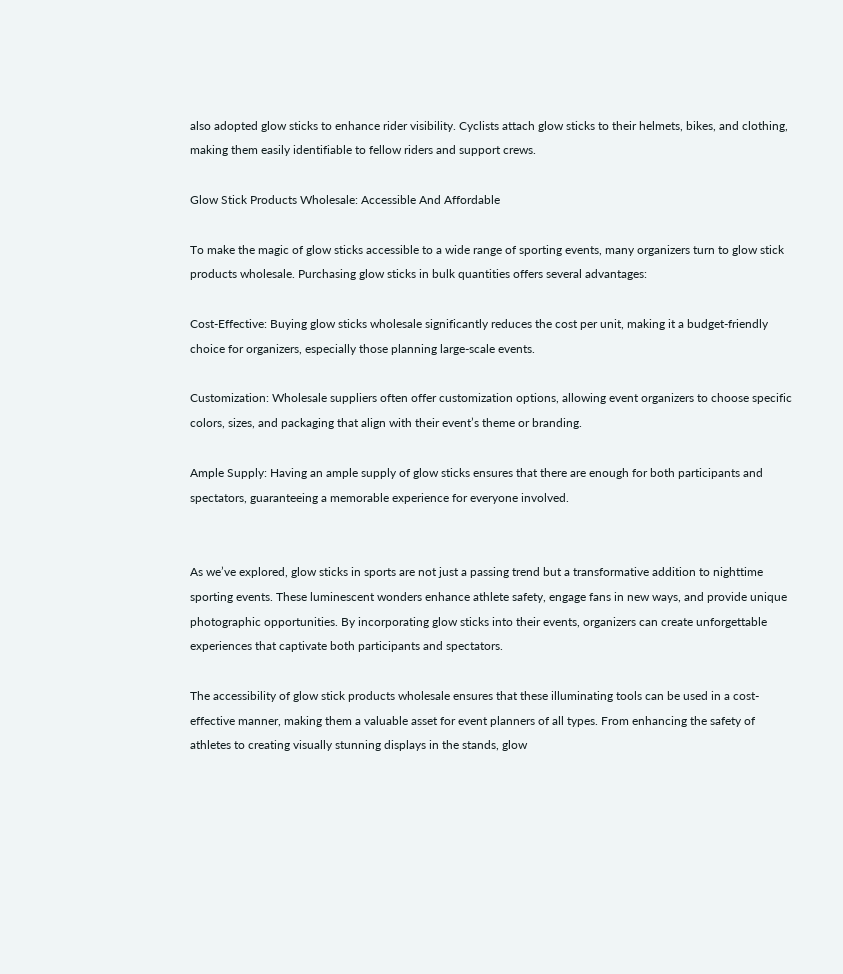also adopted glow sticks to enhance rider visibility. Cyclists attach glow sticks to their helmets, bikes, and clothing, making them easily identifiable to fellow riders and support crews.

Glow Stick Products Wholesale: Accessible And Affordable

To make the magic of glow sticks accessible to a wide range of sporting events, many organizers turn to glow stick products wholesale. Purchasing glow sticks in bulk quantities offers several advantages:

Cost-Effective: Buying glow sticks wholesale significantly reduces the cost per unit, making it a budget-friendly choice for organizers, especially those planning large-scale events.

Customization: Wholesale suppliers often offer customization options, allowing event organizers to choose specific colors, sizes, and packaging that align with their event’s theme or branding.

Ample Supply: Having an ample supply of glow sticks ensures that there are enough for both participants and spectators, guaranteeing a memorable experience for everyone involved.


As we’ve explored, glow sticks in sports are not just a passing trend but a transformative addition to nighttime sporting events. These luminescent wonders enhance athlete safety, engage fans in new ways, and provide unique photographic opportunities. By incorporating glow sticks into their events, organizers can create unforgettable experiences that captivate both participants and spectators.

The accessibility of glow stick products wholesale ensures that these illuminating tools can be used in a cost-effective manner, making them a valuable asset for event planners of all types. From enhancing the safety of athletes to creating visually stunning displays in the stands, glow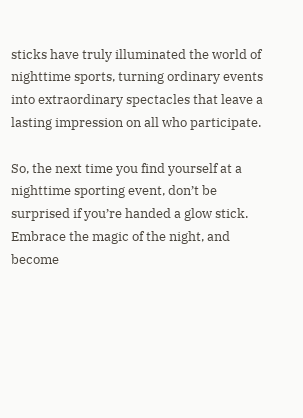sticks have truly illuminated the world of nighttime sports, turning ordinary events into extraordinary spectacles that leave a lasting impression on all who participate.

So, the next time you find yourself at a nighttime sporting event, don’t be surprised if you’re handed a glow stick. Embrace the magic of the night, and become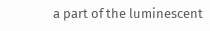a part of the luminescent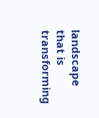landscape that is transforming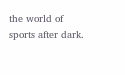the world of sports after dark.